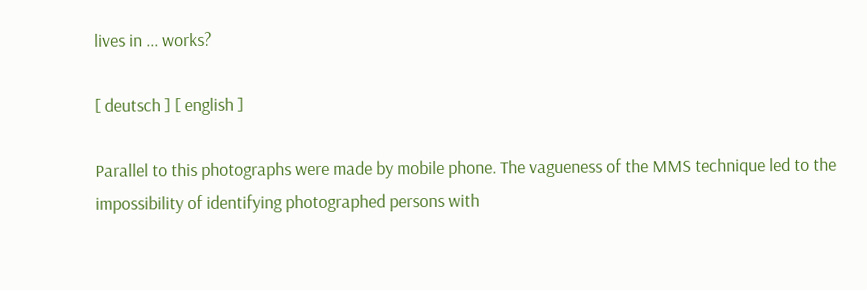lives in ... works?

[ deutsch ] [ english ]

Parallel to this photographs were made by mobile phone. The vagueness of the MMS technique led to the impossibility of identifying photographed persons with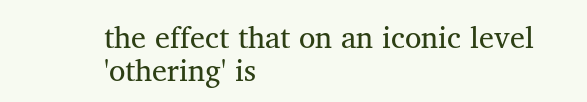the effect that on an iconic level 'othering' is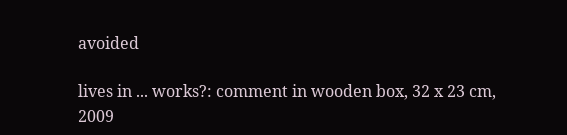avoided

lives in ... works?: comment in wooden box, 32 x 23 cm, 2009